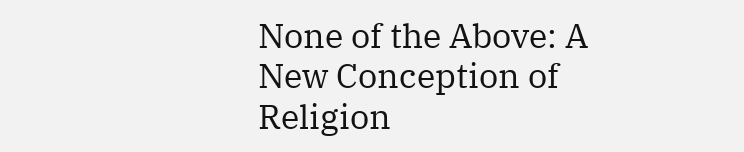None of the Above: A New Conception of Religion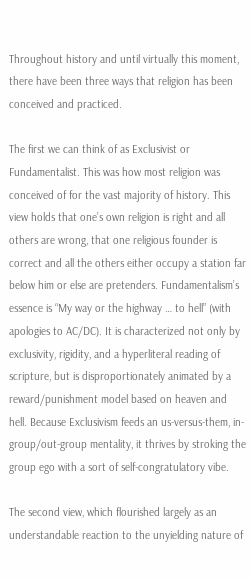Throughout history and until virtually this moment, there have been three ways that religion has been conceived and practiced.

The first we can think of as Exclusivist or Fundamentalist. This was how most religion was conceived of for the vast majority of history. This view holds that one’s own religion is right and all others are wrong, that one religious founder is correct and all the others either occupy a station far below him or else are pretenders. Fundamentalism’s essence is “My way or the highway … to hell” (with apologies to AC/DC). It is characterized not only by exclusivity, rigidity, and a hyperliteral reading of scripture, but is disproportionately animated by a reward/punishment model based on heaven and hell. Because Exclusivism feeds an us-versus-them, in-group/out-group mentality, it thrives by stroking the group ego with a sort of self-congratulatory vibe.

The second view, which flourished largely as an understandable reaction to the unyielding nature of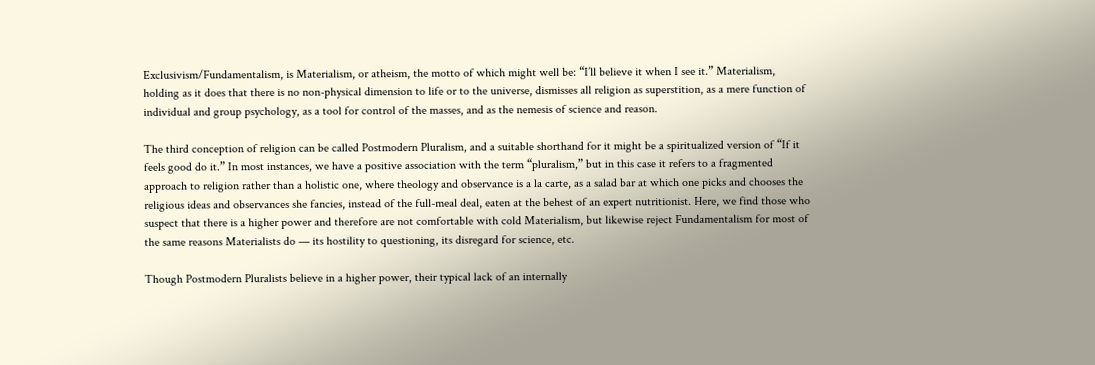Exclusivism/Fundamentalism, is Materialism, or atheism, the motto of which might well be: “I’ll believe it when I see it.” Materialism, holding as it does that there is no non-physical dimension to life or to the universe, dismisses all religion as superstition, as a mere function of individual and group psychology, as a tool for control of the masses, and as the nemesis of science and reason.

The third conception of religion can be called Postmodern Pluralism, and a suitable shorthand for it might be a spiritualized version of “If it feels good do it.” In most instances, we have a positive association with the term “pluralism,” but in this case it refers to a fragmented approach to religion rather than a holistic one, where theology and observance is a la carte, as a salad bar at which one picks and chooses the religious ideas and observances she fancies, instead of the full-meal deal, eaten at the behest of an expert nutritionist. Here, we find those who suspect that there is a higher power and therefore are not comfortable with cold Materialism, but likewise reject Fundamentalism for most of the same reasons Materialists do — its hostility to questioning, its disregard for science, etc.

Though Postmodern Pluralists believe in a higher power, their typical lack of an internally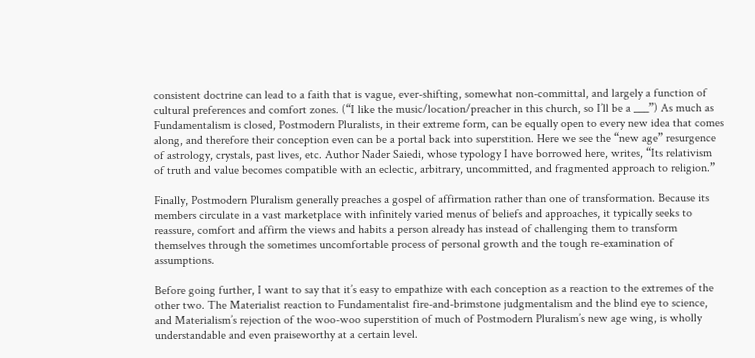consistent doctrine can lead to a faith that is vague, ever-shifting, somewhat non-committal, and largely a function of cultural preferences and comfort zones. (“I like the music/location/preacher in this church, so I’ll be a ___”) As much as Fundamentalism is closed, Postmodern Pluralists, in their extreme form, can be equally open to every new idea that comes along, and therefore their conception even can be a portal back into superstition. Here we see the “new age” resurgence of astrology, crystals, past lives, etc. Author Nader Saiedi, whose typology I have borrowed here, writes, “Its relativism of truth and value becomes compatible with an eclectic, arbitrary, uncommitted, and fragmented approach to religion.”

Finally, Postmodern Pluralism generally preaches a gospel of affirmation rather than one of transformation. Because its members circulate in a vast marketplace with infinitely varied menus of beliefs and approaches, it typically seeks to reassure, comfort and affirm the views and habits a person already has instead of challenging them to transform themselves through the sometimes uncomfortable process of personal growth and the tough re-examination of assumptions.

Before going further, I want to say that it’s easy to empathize with each conception as a reaction to the extremes of the other two. The Materialist reaction to Fundamentalist fire-and-brimstone judgmentalism and the blind eye to science, and Materialism’s rejection of the woo-woo superstition of much of Postmodern Pluralism’s new age wing, is wholly understandable and even praiseworthy at a certain level.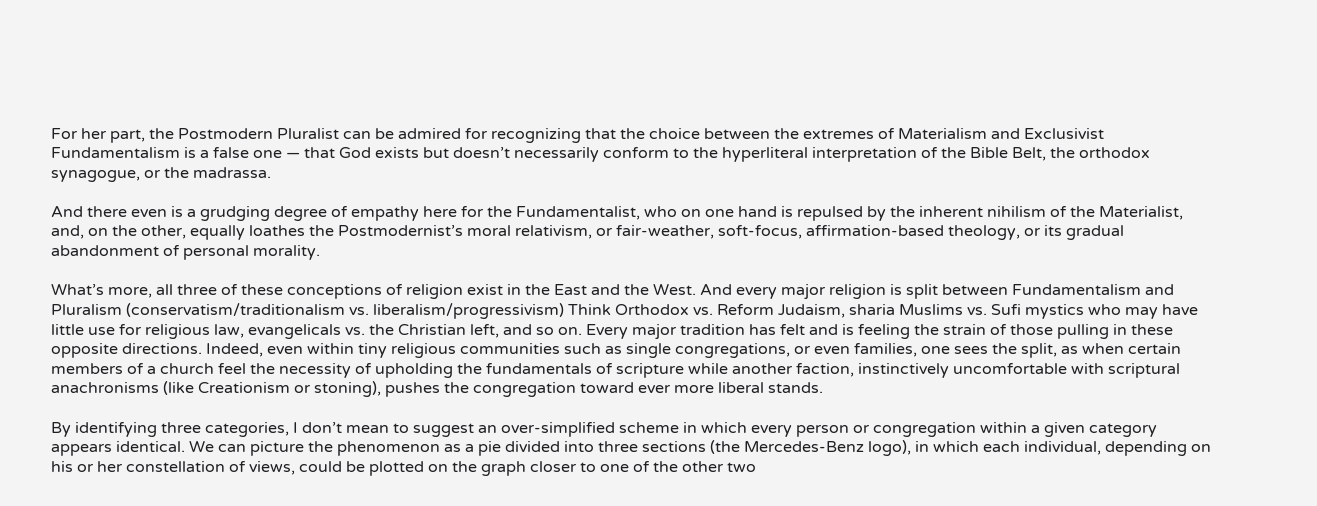For her part, the Postmodern Pluralist can be admired for recognizing that the choice between the extremes of Materialism and Exclusivist Fundamentalism is a false one — that God exists but doesn’t necessarily conform to the hyperliteral interpretation of the Bible Belt, the orthodox synagogue, or the madrassa.

And there even is a grudging degree of empathy here for the Fundamentalist, who on one hand is repulsed by the inherent nihilism of the Materialist, and, on the other, equally loathes the Postmodernist’s moral relativism, or fair-weather, soft-focus, affirmation-based theology, or its gradual abandonment of personal morality.

What’s more, all three of these conceptions of religion exist in the East and the West. And every major religion is split between Fundamentalism and Pluralism (conservatism/traditionalism vs. liberalism/progressivism) Think Orthodox vs. Reform Judaism, sharia Muslims vs. Sufi mystics who may have little use for religious law, evangelicals vs. the Christian left, and so on. Every major tradition has felt and is feeling the strain of those pulling in these opposite directions. Indeed, even within tiny religious communities such as single congregations, or even families, one sees the split, as when certain members of a church feel the necessity of upholding the fundamentals of scripture while another faction, instinctively uncomfortable with scriptural anachronisms (like Creationism or stoning), pushes the congregation toward ever more liberal stands.

By identifying three categories, I don’t mean to suggest an over-simplified scheme in which every person or congregation within a given category appears identical. We can picture the phenomenon as a pie divided into three sections (the Mercedes-Benz logo), in which each individual, depending on his or her constellation of views, could be plotted on the graph closer to one of the other two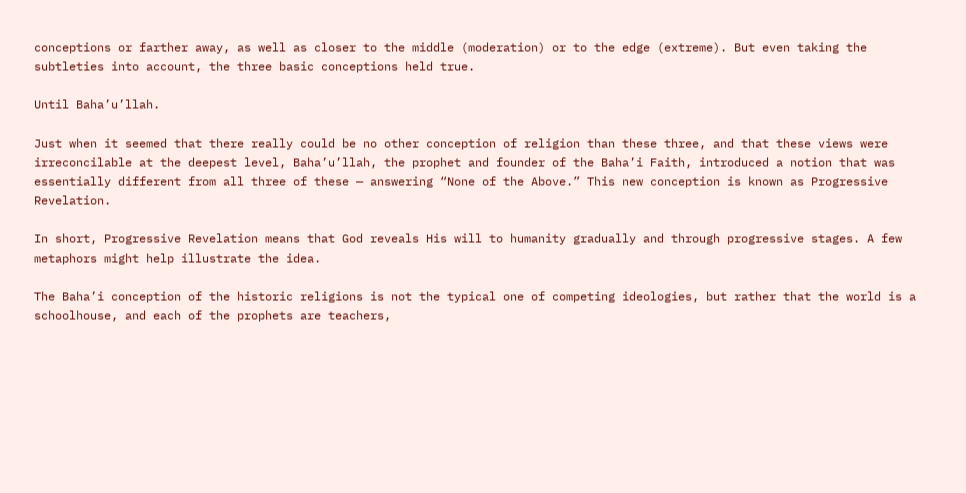conceptions or farther away, as well as closer to the middle (moderation) or to the edge (extreme). But even taking the subtleties into account, the three basic conceptions held true.

Until Baha’u’llah.

Just when it seemed that there really could be no other conception of religion than these three, and that these views were irreconcilable at the deepest level, Baha’u’llah, the prophet and founder of the Baha’i Faith, introduced a notion that was essentially different from all three of these — answering “None of the Above.” This new conception is known as Progressive Revelation.

In short, Progressive Revelation means that God reveals His will to humanity gradually and through progressive stages. A few metaphors might help illustrate the idea.

The Baha’i conception of the historic religions is not the typical one of competing ideologies, but rather that the world is a schoolhouse, and each of the prophets are teachers,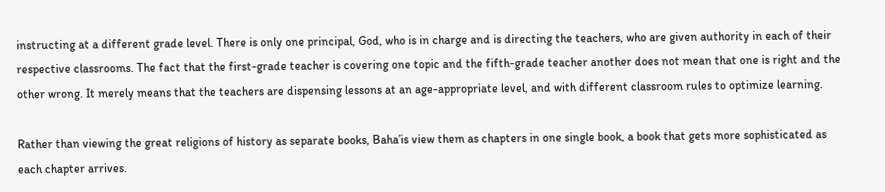instructing at a different grade level. There is only one principal, God, who is in charge and is directing the teachers, who are given authority in each of their respective classrooms. The fact that the first-grade teacher is covering one topic and the fifth-grade teacher another does not mean that one is right and the other wrong. It merely means that the teachers are dispensing lessons at an age-appropriate level, and with different classroom rules to optimize learning.

Rather than viewing the great religions of history as separate books, Baha’is view them as chapters in one single book, a book that gets more sophisticated as each chapter arrives.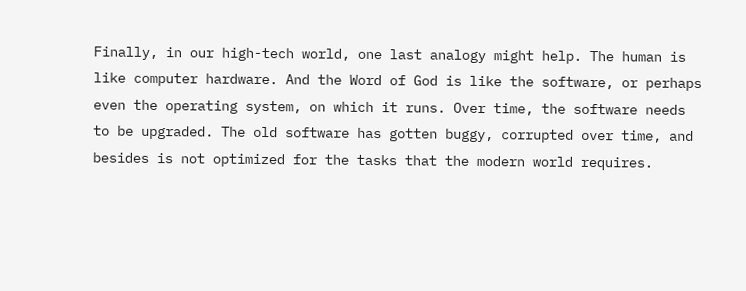Finally, in our high-tech world, one last analogy might help. The human is like computer hardware. And the Word of God is like the software, or perhaps even the operating system, on which it runs. Over time, the software needs to be upgraded. The old software has gotten buggy, corrupted over time, and besides is not optimized for the tasks that the modern world requires.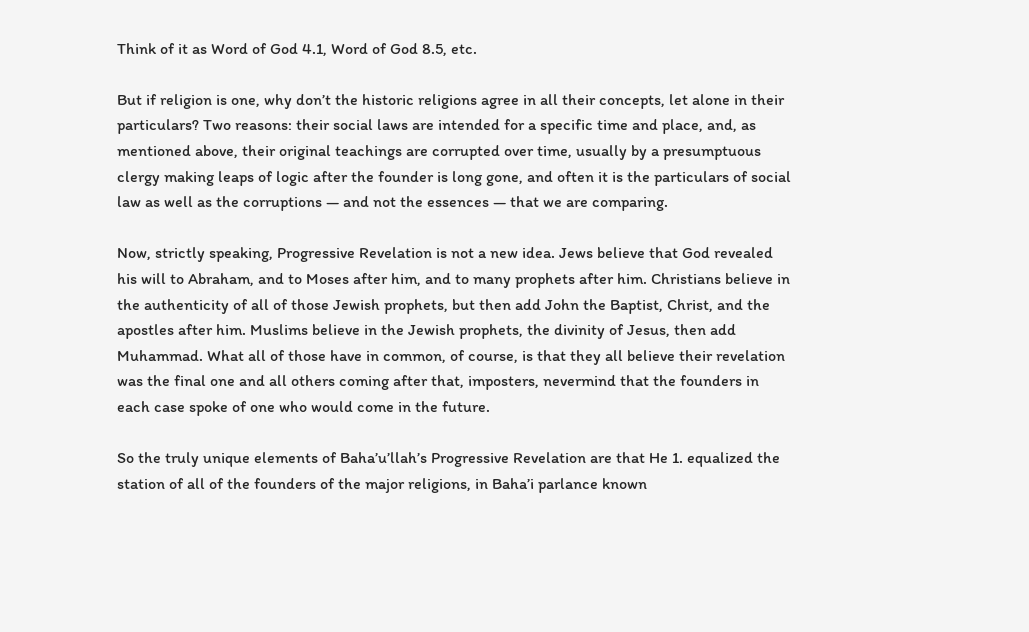Think of it as Word of God 4.1, Word of God 8.5, etc.

But if religion is one, why don’t the historic religions agree in all their concepts, let alone in their particulars? Two reasons: their social laws are intended for a specific time and place, and, as mentioned above, their original teachings are corrupted over time, usually by a presumptuous clergy making leaps of logic after the founder is long gone, and often it is the particulars of social law as well as the corruptions — and not the essences — that we are comparing.

Now, strictly speaking, Progressive Revelation is not a new idea. Jews believe that God revealed his will to Abraham, and to Moses after him, and to many prophets after him. Christians believe in the authenticity of all of those Jewish prophets, but then add John the Baptist, Christ, and the apostles after him. Muslims believe in the Jewish prophets, the divinity of Jesus, then add Muhammad. What all of those have in common, of course, is that they all believe their revelation was the final one and all others coming after that, imposters, nevermind that the founders in each case spoke of one who would come in the future.

So the truly unique elements of Baha’u’llah’s Progressive Revelation are that He 1. equalized the station of all of the founders of the major religions, in Baha’i parlance known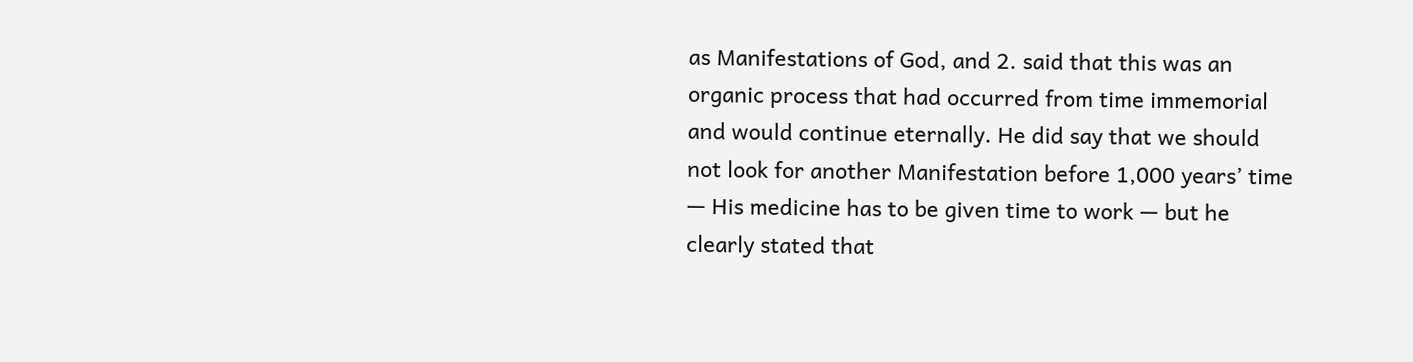as Manifestations of God, and 2. said that this was an organic process that had occurred from time immemorial and would continue eternally. He did say that we should not look for another Manifestation before 1,000 years’ time — His medicine has to be given time to work — but he clearly stated that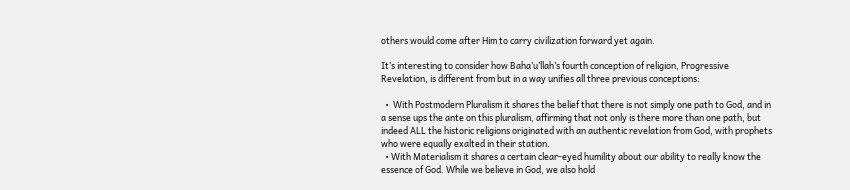others would come after Him to carry civilization forward yet again.

It’s interesting to consider how Baha’u’llah’s fourth conception of religion, Progressive Revelation, is different from but in a way unifies all three previous conceptions:

  •  With Postmodern Pluralism it shares the belief that there is not simply one path to God, and in a sense ups the ante on this pluralism, affirming that not only is there more than one path, but indeed ALL the historic religions originated with an authentic revelation from God, with prophets who were equally exalted in their station.
  • With Materialism it shares a certain clear-eyed humility about our ability to really know the essence of God. While we believe in God, we also hold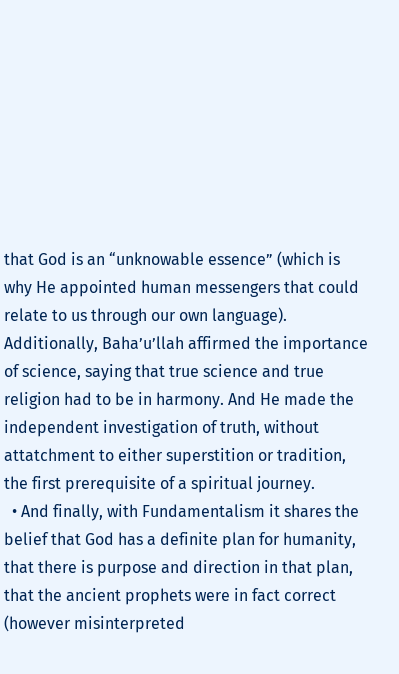that God is an “unknowable essence” (which is why He appointed human messengers that could relate to us through our own language). Additionally, Baha’u’llah affirmed the importance of science, saying that true science and true religion had to be in harmony. And He made the independent investigation of truth, without attatchment to either superstition or tradition, the first prerequisite of a spiritual journey.
  • And finally, with Fundamentalism it shares the belief that God has a definite plan for humanity, that there is purpose and direction in that plan, that the ancient prophets were in fact correct (however misinterpreted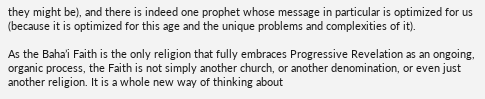they might be), and there is indeed one prophet whose message in particular is optimized for us (because it is optimized for this age and the unique problems and complexities of it).

As the Baha’i Faith is the only religion that fully embraces Progressive Revelation as an ongoing, organic process, the Faith is not simply another church, or another denomination, or even just another religion. It is a whole new way of thinking about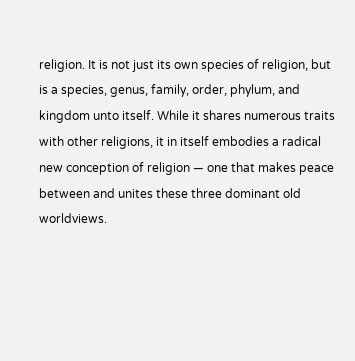religion. It is not just its own species of religion, but is a species, genus, family, order, phylum, and kingdom unto itself. While it shares numerous traits with other religions, it in itself embodies a radical new conception of religion — one that makes peace between and unites these three dominant old worldviews.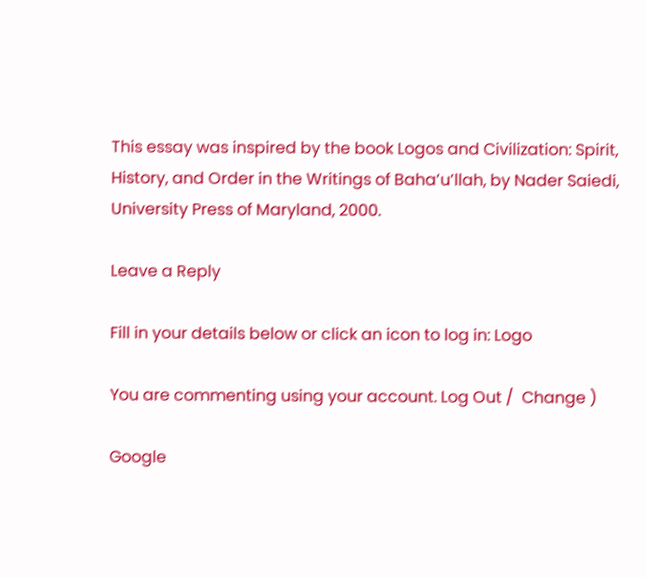This essay was inspired by the book Logos and Civilization: Spirit, History, and Order in the Writings of Baha’u’llah, by Nader Saiedi, University Press of Maryland, 2000.

Leave a Reply

Fill in your details below or click an icon to log in: Logo

You are commenting using your account. Log Out /  Change )

Google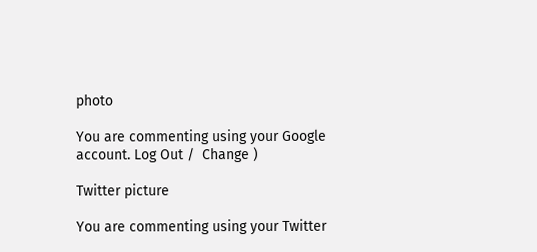photo

You are commenting using your Google account. Log Out /  Change )

Twitter picture

You are commenting using your Twitter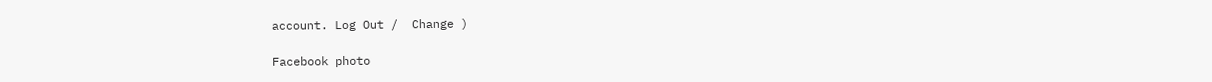account. Log Out /  Change )

Facebook photo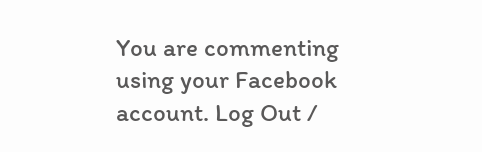You are commenting using your Facebook account. Log Out /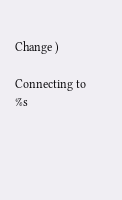Change )

Connecting to %s